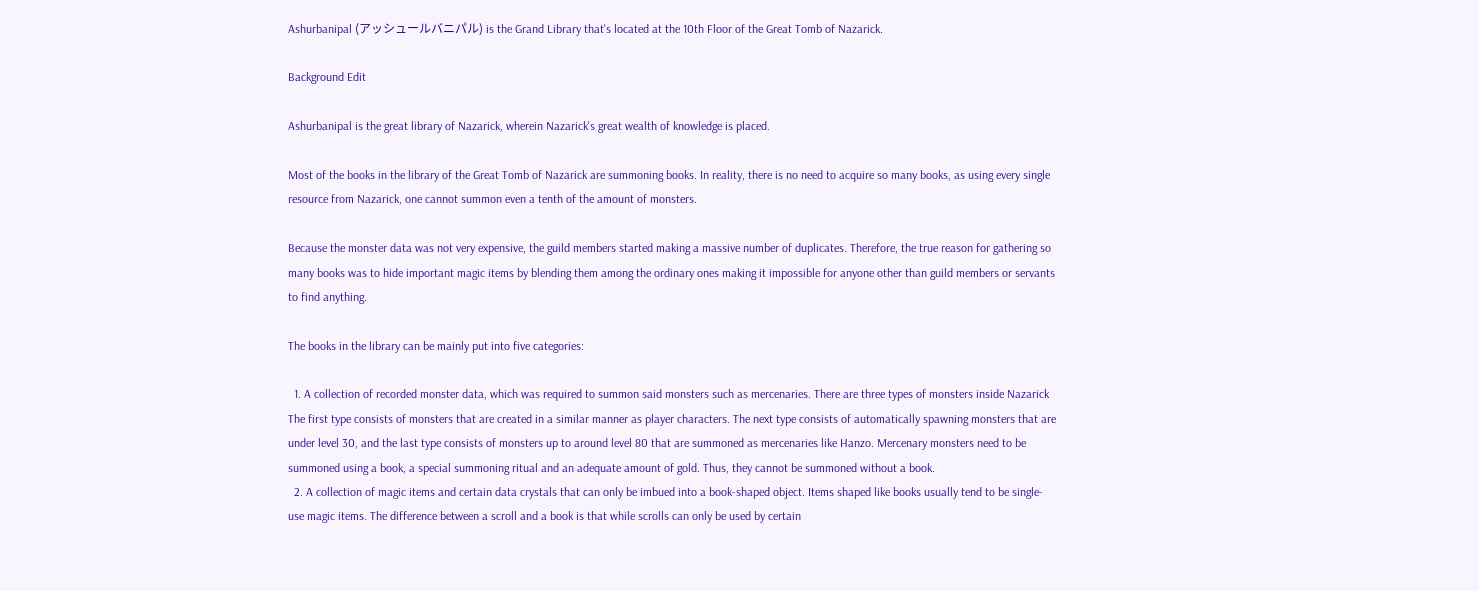Ashurbanipal (アッシュールバニパル) is the Grand Library that's located at the 10th Floor of the Great Tomb of Nazarick.

Background Edit

Ashurbanipal is the great library of Nazarick, wherein Nazarick's great wealth of knowledge is placed.

Most of the books in the library of the Great Tomb of Nazarick are summoning books. In reality, there is no need to acquire so many books, as using every single resource from Nazarick, one cannot summon even a tenth of the amount of monsters.

Because the monster data was not very expensive, the guild members started making a massive number of duplicates. Therefore, the true reason for gathering so many books was to hide important magic items by blending them among the ordinary ones making it impossible for anyone other than guild members or servants to find anything.

The books in the library can be mainly put into five categories:

  1. A collection of recorded monster data, which was required to summon said monsters such as mercenaries. There are three types of monsters inside Nazarick The first type consists of monsters that are created in a similar manner as player characters. The next type consists of automatically spawning monsters that are under level 30, and the last type consists of monsters up to around level 80 that are summoned as mercenaries like Hanzo. Mercenary monsters need to be summoned using a book, a special summoning ritual and an adequate amount of gold. Thus, they cannot be summoned without a book.
  2. A collection of magic items and certain data crystals that can only be imbued into a book-shaped object. Items shaped like books usually tend to be single-use magic items. The difference between a scroll and a book is that while scrolls can only be used by certain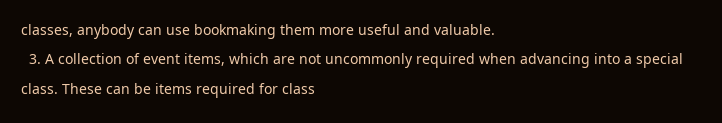classes, anybody can use bookmaking them more useful and valuable.
  3. A collection of event items, which are not uncommonly required when advancing into a special class. These can be items required for class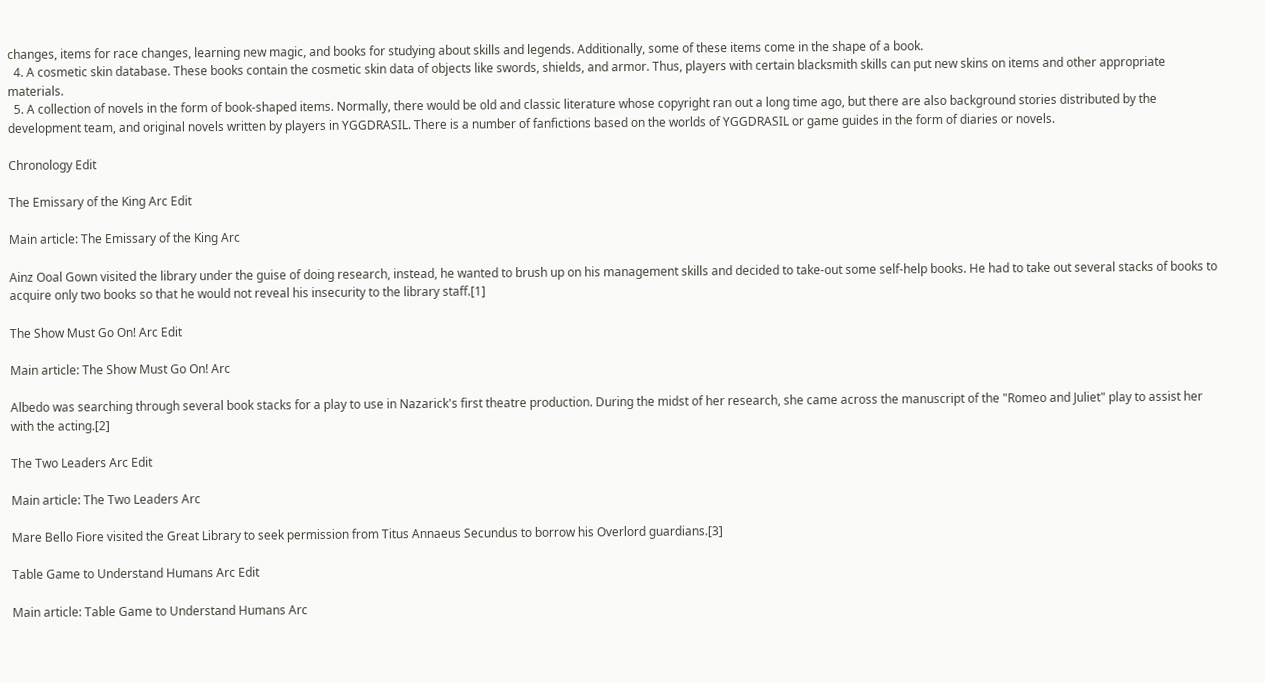changes, items for race changes, learning new magic, and books for studying about skills and legends. Additionally, some of these items come in the shape of a book.
  4. A cosmetic skin database. These books contain the cosmetic skin data of objects like swords, shields, and armor. Thus, players with certain blacksmith skills can put new skins on items and other appropriate materials.
  5. A collection of novels in the form of book-shaped items. Normally, there would be old and classic literature whose copyright ran out a long time ago, but there are also background stories distributed by the development team, and original novels written by players in YGGDRASIL. There is a number of fanfictions based on the worlds of YGGDRASIL or game guides in the form of diaries or novels.

Chronology Edit

The Emissary of the King Arc Edit

Main article: The Emissary of the King Arc

Ainz Ooal Gown visited the library under the guise of doing research, instead, he wanted to brush up on his management skills and decided to take-out some self-help books. He had to take out several stacks of books to acquire only two books so that he would not reveal his insecurity to the library staff.[1]

The Show Must Go On! Arc Edit

Main article: The Show Must Go On! Arc

Albedo was searching through several book stacks for a play to use in Nazarick's first theatre production. During the midst of her research, she came across the manuscript of the "Romeo and Juliet" play to assist her with the acting.[2]

The Two Leaders Arc Edit

Main article: The Two Leaders Arc

Mare Bello Fiore visited the Great Library to seek permission from Titus Annaeus Secundus to borrow his Overlord guardians.[3]

Table Game to Understand Humans Arc Edit

Main article: Table Game to Understand Humans Arc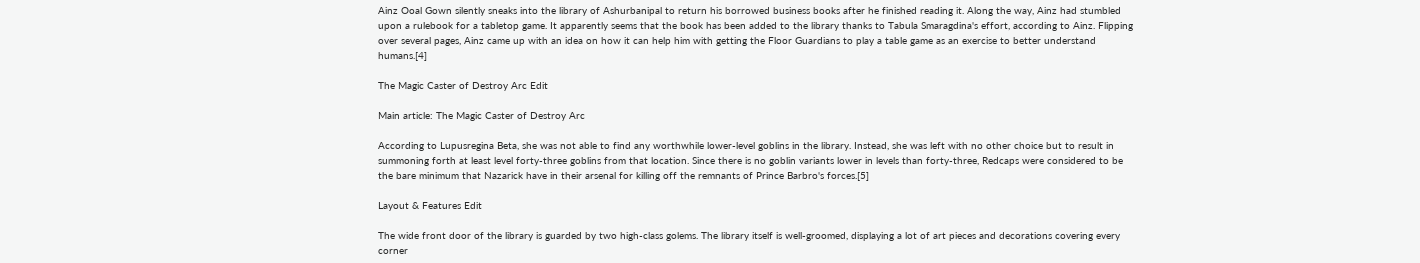Ainz Ooal Gown silently sneaks into the library of Ashurbanipal to return his borrowed business books after he finished reading it. Along the way, Ainz had stumbled upon a rulebook for a tabletop game. It apparently seems that the book has been added to the library thanks to Tabula Smaragdina's effort, according to Ainz. Flipping over several pages, Ainz came up with an idea on how it can help him with getting the Floor Guardians to play a table game as an exercise to better understand humans.[4]

The Magic Caster of Destroy Arc Edit

Main article: The Magic Caster of Destroy Arc

According to Lupusregina Beta, she was not able to find any worthwhile lower-level goblins in the library. Instead, she was left with no other choice but to result in summoning forth at least level forty-three goblins from that location. Since there is no goblin variants lower in levels than forty-three, Redcaps were considered to be the bare minimum that Nazarick have in their arsenal for killing off the remnants of Prince Barbro's forces.[5]

Layout & Features Edit

The wide front door of the library is guarded by two high-class golems. The library itself is well-groomed, displaying a lot of art pieces and decorations covering every corner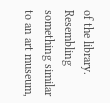of the library. Resembling something similar to an art museum,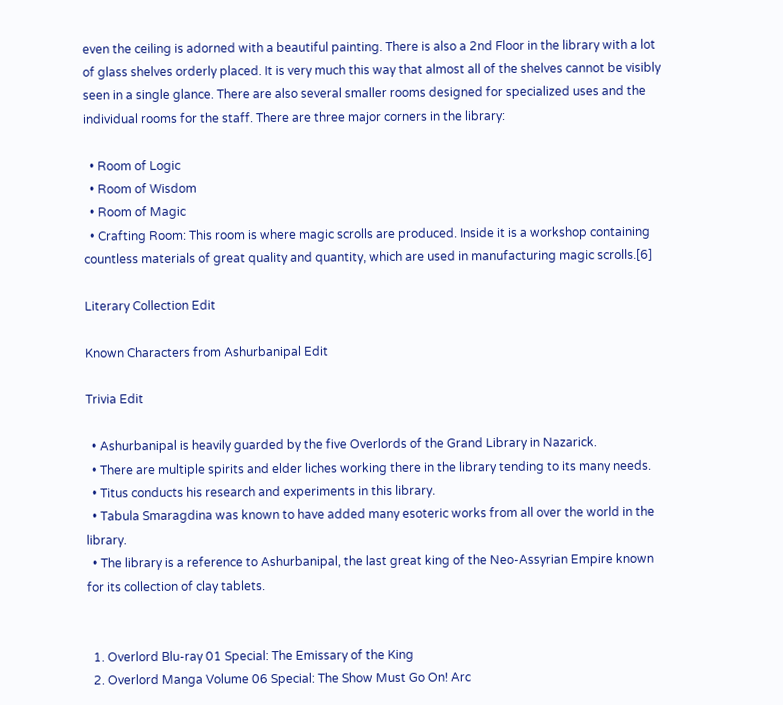even the ceiling is adorned with a beautiful painting. There is also a 2nd Floor in the library with a lot of glass shelves orderly placed. It is very much this way that almost all of the shelves cannot be visibly seen in a single glance. There are also several smaller rooms designed for specialized uses and the individual rooms for the staff. There are three major corners in the library:

  • Room of Logic
  • Room of Wisdom
  • Room of Magic
  • Crafting Room: This room is where magic scrolls are produced. Inside it is a workshop containing countless materials of great quality and quantity, which are used in manufacturing magic scrolls.[6]

Literary Collection Edit

Known Characters from Ashurbanipal Edit

Trivia Edit

  • Ashurbanipal is heavily guarded by the five Overlords of the Grand Library in Nazarick.
  • There are multiple spirits and elder liches working there in the library tending to its many needs.
  • Titus conducts his research and experiments in this library.
  • Tabula Smaragdina was known to have added many esoteric works from all over the world in the library.
  • The library is a reference to Ashurbanipal, the last great king of the Neo-Assyrian Empire known for its collection of clay tablets.


  1. Overlord Blu-ray 01 Special: The Emissary of the King
  2. Overlord Manga Volume 06 Special: The Show Must Go On! Arc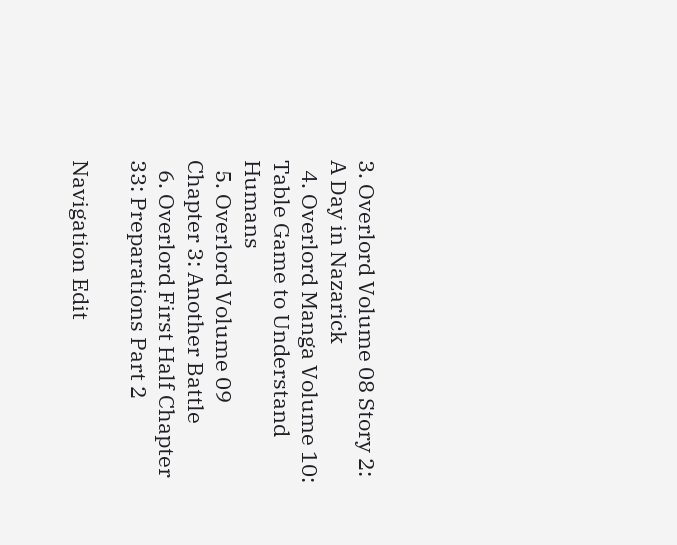3. Overlord Volume 08 Story 2: A Day in Nazarick
  4. Overlord Manga Volume 10: Table Game to Understand Humans
  5. Overlord Volume 09 Chapter 3: Another Battle
  6. Overlord First Half Chapter 33: Preparations Part 2

Navigation Edit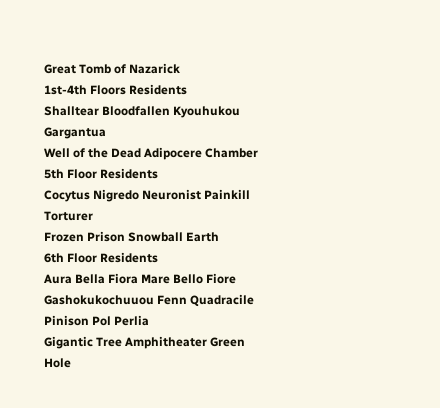Great Tomb of Nazarick
1st-4th Floors Residents
Shalltear Bloodfallen Kyouhukou Gargantua
Well of the Dead Adipocere Chamber
5th Floor Residents
Cocytus Nigredo Neuronist Painkill Torturer
Frozen Prison Snowball Earth
6th Floor Residents
Aura Bella Fiora Mare Bello Fiore Gashokukochuuou Fenn Quadracile Pinison Pol Perlia
Gigantic Tree Amphitheater Green Hole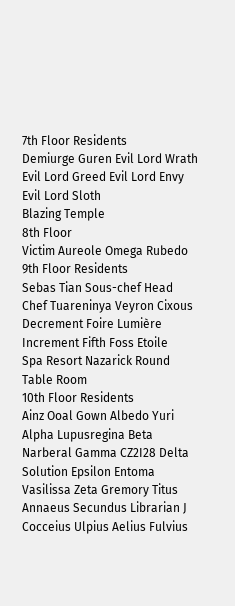7th Floor Residents
Demiurge Guren Evil Lord Wrath Evil Lord Greed Evil Lord Envy Evil Lord Sloth
Blazing Temple
8th Floor
Victim Aureole Omega Rubedo
9th Floor Residents
Sebas Tian Sous-chef Head Chef Tuareninya Veyron Cixous Decrement Foire Lumière Increment Fifth Foss Etoile
Spa Resort Nazarick Round Table Room
10th Floor Residents
Ainz Ooal Gown Albedo Yuri Alpha Lupusregina Beta Narberal Gamma CZ2I28 Delta Solution Epsilon Entoma Vasilissa Zeta Gremory Titus Annaeus Secundus Librarian J Cocceius Ulpius Aelius Fulvius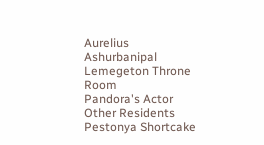Aurelius
Ashurbanipal Lemegeton Throne Room
Pandora's Actor
Other Residents
Pestonya Shortcake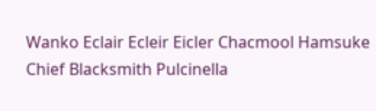Wanko Eclair Ecleir Eicler Chacmool Hamsuke Chief Blacksmith Pulcinella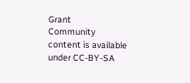Grant
Community content is available under CC-BY-SA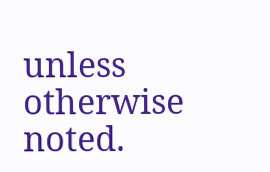unless otherwise noted.